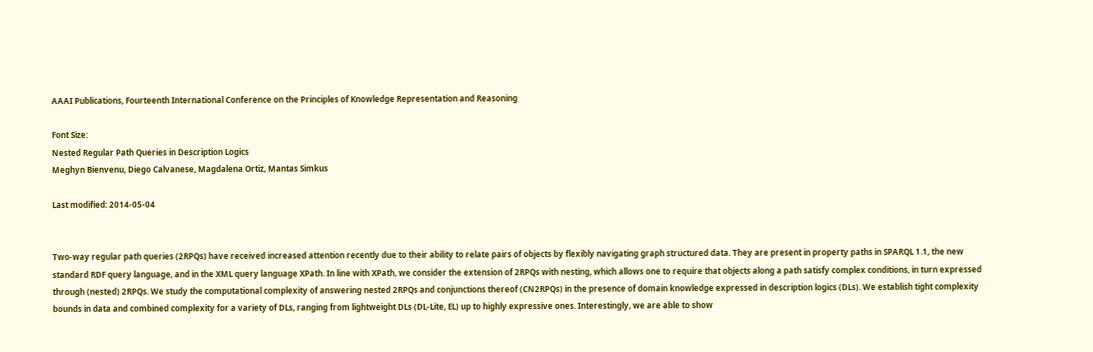AAAI Publications, Fourteenth International Conference on the Principles of Knowledge Representation and Reasoning

Font Size:
Nested Regular Path Queries in Description Logics
Meghyn Bienvenu, Diego Calvanese, Magdalena Ortiz, Mantas Simkus

Last modified: 2014-05-04


Two-way regular path queries (2RPQs) have received increased attention recently due to their ability to relate pairs of objects by flexibly navigating graph structured data. They are present in property paths in SPARQL 1.1, the new standard RDF query language, and in the XML query language XPath. In line with XPath, we consider the extension of 2RPQs with nesting, which allows one to require that objects along a path satisfy complex conditions, in turn expressed through (nested) 2RPQs. We study the computational complexity of answering nested 2RPQs and conjunctions thereof (CN2RPQs) in the presence of domain knowledge expressed in description logics (DLs). We establish tight complexity bounds in data and combined complexity for a variety of DLs, ranging from lightweight DLs (DL-Lite, EL) up to highly expressive ones. Interestingly, we are able to show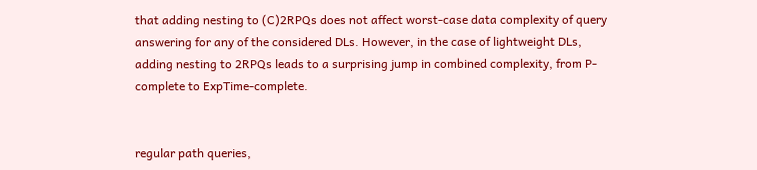that adding nesting to (C)2RPQs does not affect worst-case data complexity of query answering for any of the considered DLs. However, in the case of lightweight DLs, adding nesting to 2RPQs leads to a surprising jump in combined complexity, from P-complete to ExpTime-complete.


regular path queries,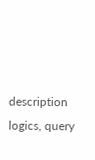description logics, query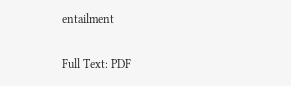entailment

Full Text: PDF